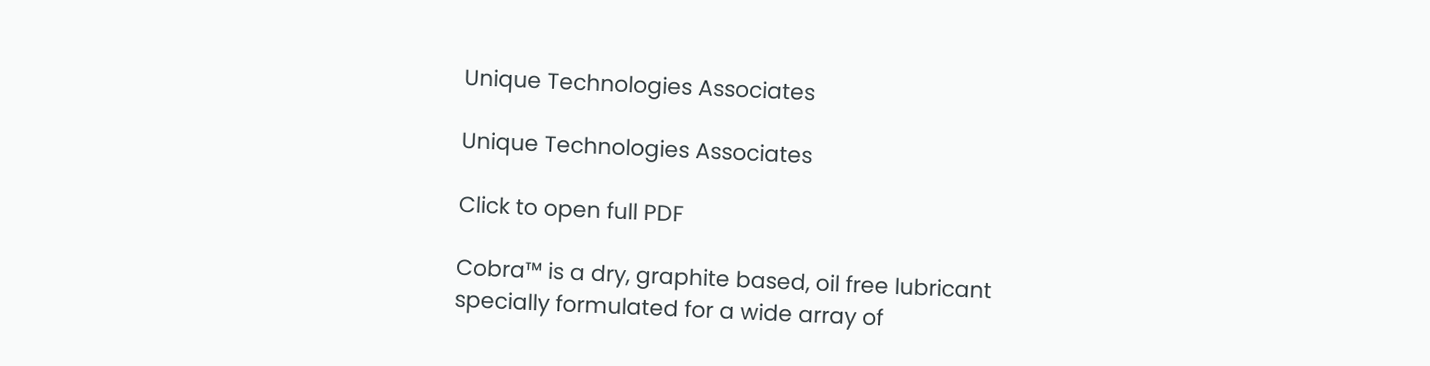Unique Technologies Associates

Unique Technologies Associates

Click to open full PDF

Cobra™ is a dry, graphite based, oil free lubricant
specially formulated for a wide array of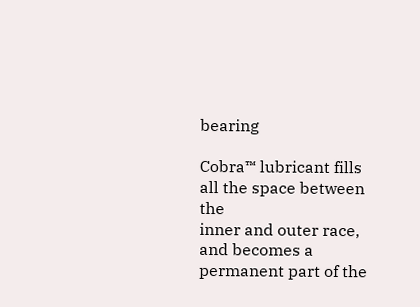bearing

Cobra™ lubricant fills all the space between the
inner and outer race, and becomes a
permanent part of the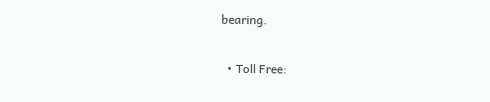bearing.

  • Toll Free: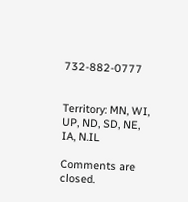732-882-0777


Territory: MN, WI, UP, ND, SD, NE, IA, N.IL

Comments are closed.